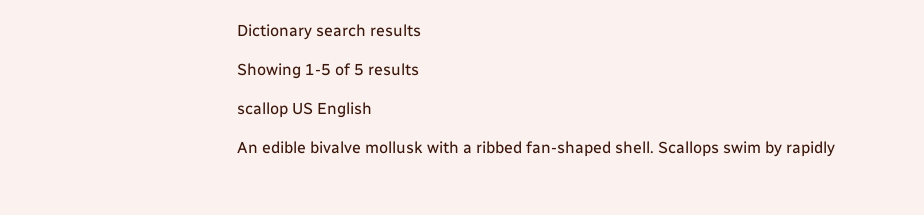Dictionary search results

Showing 1-5 of 5 results

scallop US English

An edible bivalve mollusk with a ribbed fan-shaped shell. Scallops swim by rapidly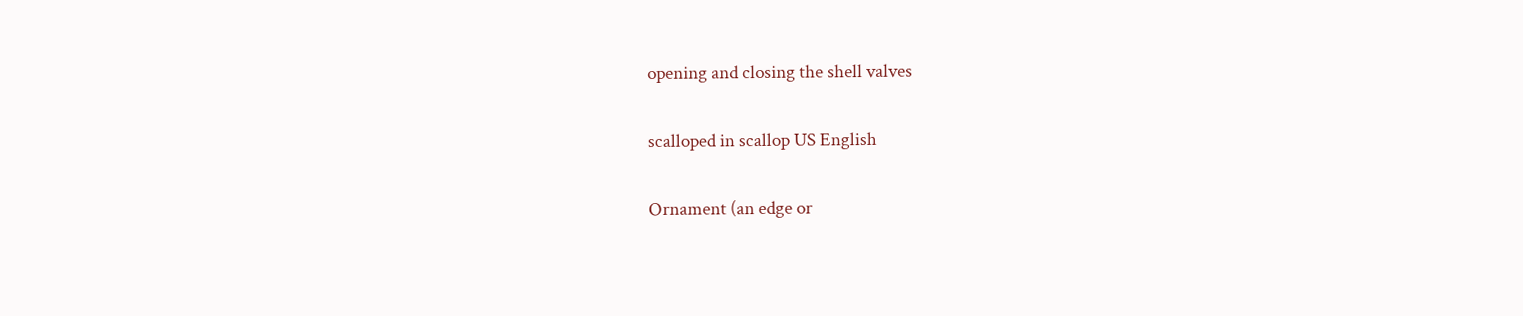opening and closing the shell valves

scalloped in scallop US English

Ornament (an edge or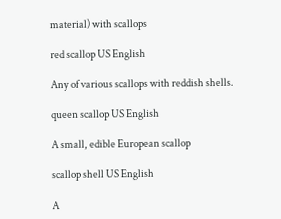material) with scallops

red scallop US English

Any of various scallops with reddish shells.

queen scallop US English

A small, edible European scallop

scallop shell US English

A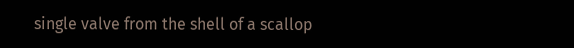single valve from the shell of a scallop